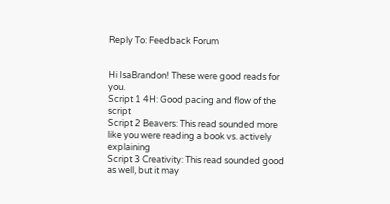Reply To: Feedback Forum


Hi IsaBrandon! These were good reads for you.
Script 1 4H: Good pacing and flow of the script
Script 2 Beavers: This read sounded more like you were reading a book vs. actively explaining
Script 3 Creativity: This read sounded good as well, but it may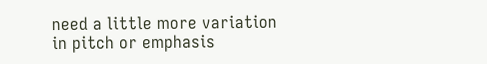need a little more variation in pitch or emphasis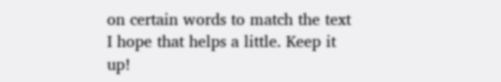on certain words to match the text
I hope that helps a little. Keep it up!